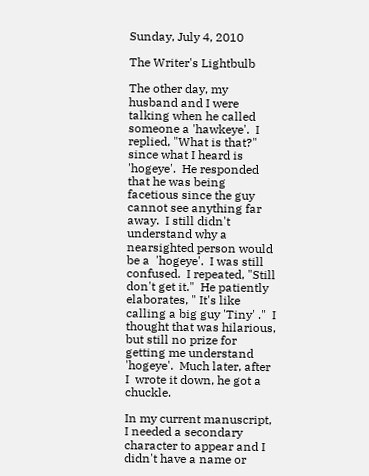Sunday, July 4, 2010

The Writer's Lightbulb

The other day, my husband and I were talking when he called someone a 'hawkeye'.  I replied, "What is that?" since what I heard is 'hogeye'.  He responded that he was being facetious since the guy cannot see anything far away.  I still didn't understand why a nearsighted person would be a  'hogeye'.  I was still confused.  I repeated, "Still don't get it."  He patiently elaborates, " It's like calling a big guy 'Tiny' ."  I thought that was hilarious, but still no prize for getting me understand 'hogeye'.  Much later, after I  wrote it down, he got a chuckle.

In my current manuscript, I needed a secondary character to appear and I didn't have a name or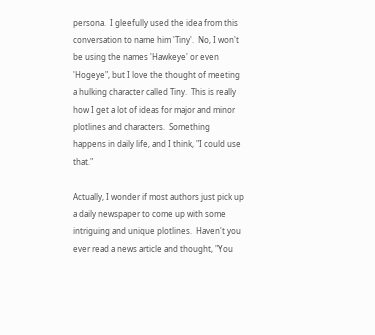persona.  I gleefully used the idea from this conversation to name him 'Tiny'.  No, I won't be using the names 'Hawkeye' or even 'Hogeye", but I love the thought of meeting a hulking character called Tiny.  This is really how I get a lot of ideas for major and minor plotlines and characters.  Something happens in daily life, and I think, "I could use that."

Actually, I wonder if most authors just pick up a daily newspaper to come up with some intriguing and unique plotlines.  Haven't you ever read a news article and thought, "You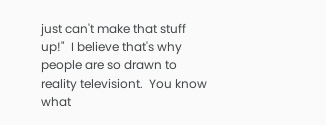just can't make that stuff up!"  I believe that's why people are so drawn to reality televisiont.  You know what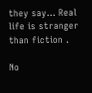they say... Real life is stranger than fiction .

No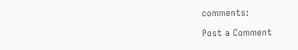comments:

Post a Comment